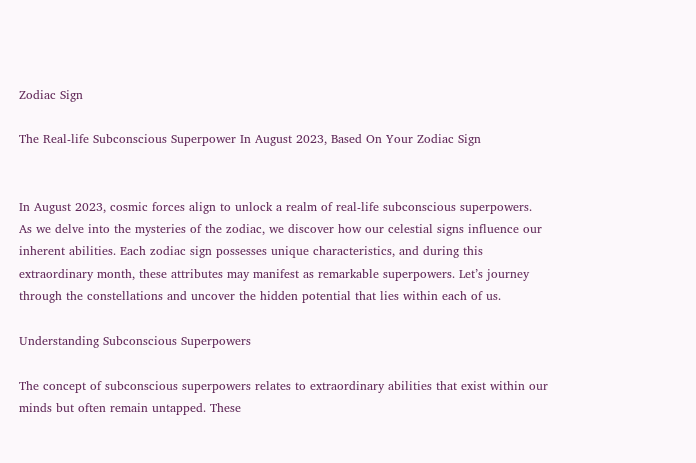Zodiac Sign

The Real-life Subconscious Superpower In August 2023, Based On Your Zodiac Sign


In August 2023, cosmic forces align to unlock a realm of real-life subconscious superpowers. As we delve into the mysteries of the zodiac, we discover how our celestial signs influence our inherent abilities. Each zodiac sign possesses unique characteristics, and during this extraordinary month, these attributes may manifest as remarkable superpowers. Let’s journey through the constellations and uncover the hidden potential that lies within each of us.

Understanding Subconscious Superpowers

The concept of subconscious superpowers relates to extraordinary abilities that exist within our minds but often remain untapped. These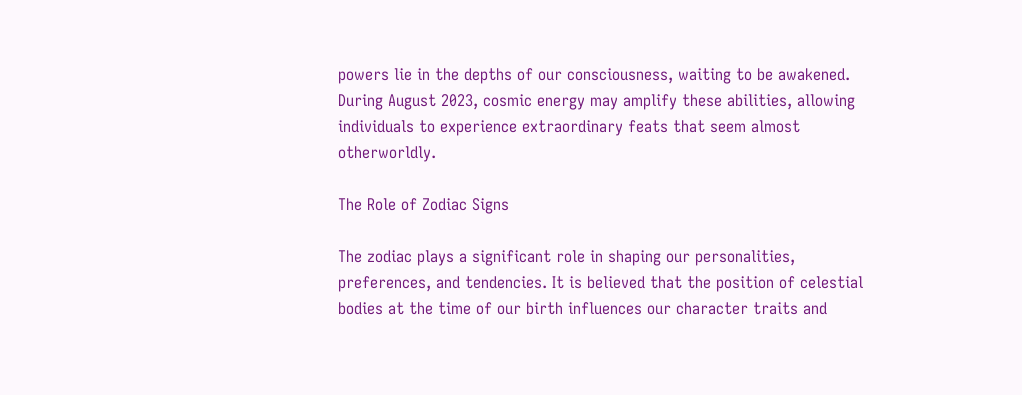powers lie in the depths of our consciousness, waiting to be awakened. During August 2023, cosmic energy may amplify these abilities, allowing individuals to experience extraordinary feats that seem almost otherworldly.

The Role of Zodiac Signs

The zodiac plays a significant role in shaping our personalities, preferences, and tendencies. It is believed that the position of celestial bodies at the time of our birth influences our character traits and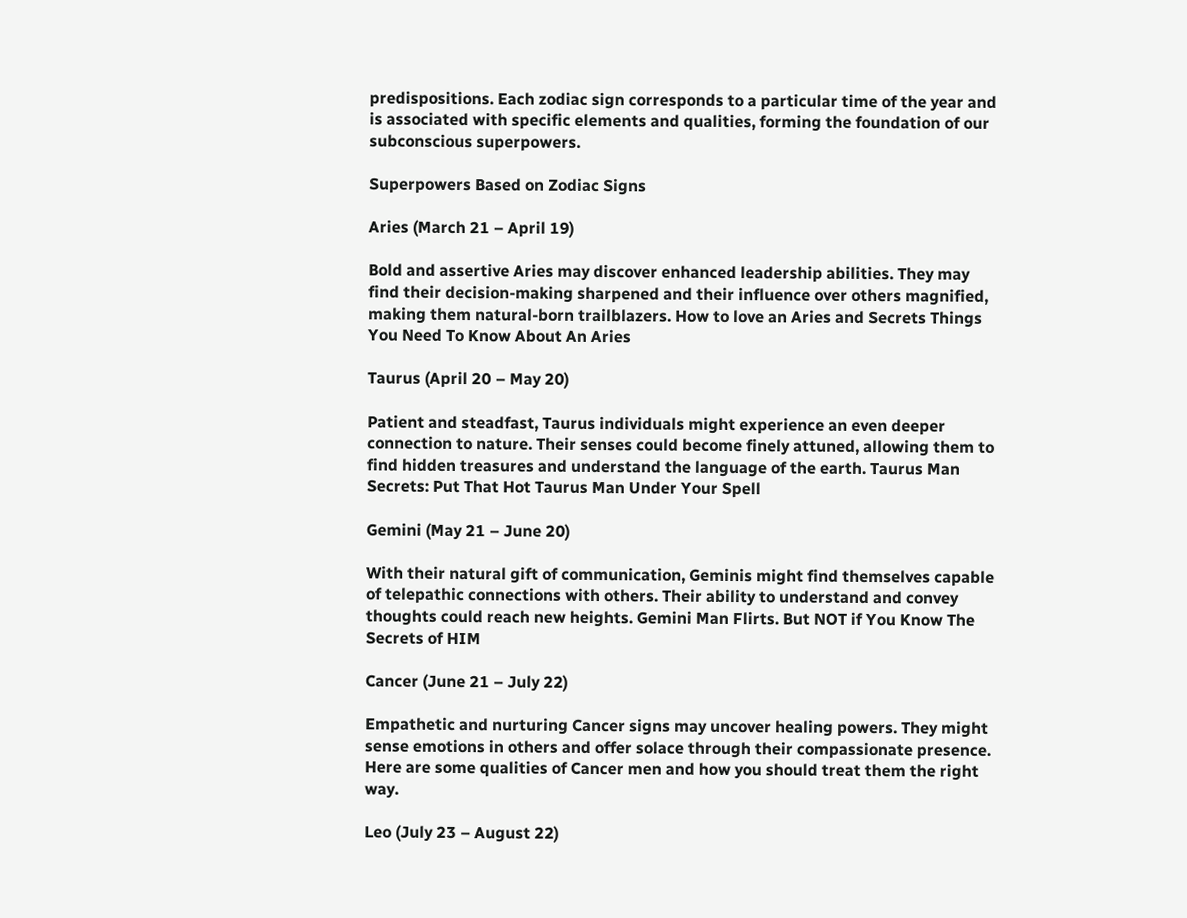predispositions. Each zodiac sign corresponds to a particular time of the year and is associated with specific elements and qualities, forming the foundation of our subconscious superpowers.

Superpowers Based on Zodiac Signs

Aries (March 21 – April 19)

Bold and assertive Aries may discover enhanced leadership abilities. They may find their decision-making sharpened and their influence over others magnified, making them natural-born trailblazers. How to love an Aries and Secrets Things You Need To Know About An Aries

Taurus (April 20 – May 20)

Patient and steadfast, Taurus individuals might experience an even deeper connection to nature. Their senses could become finely attuned, allowing them to find hidden treasures and understand the language of the earth. Taurus Man Secrets: Put That Hot Taurus Man Under Your Spell

Gemini (May 21 – June 20)

With their natural gift of communication, Geminis might find themselves capable of telepathic connections with others. Their ability to understand and convey thoughts could reach new heights. Gemini Man Flirts. But NOT if You Know The Secrets of HIM

Cancer (June 21 – July 22)

Empathetic and nurturing Cancer signs may uncover healing powers. They might sense emotions in others and offer solace through their compassionate presence. Here are some qualities of Cancer men and how you should treat them the right way.

Leo (July 23 – August 22)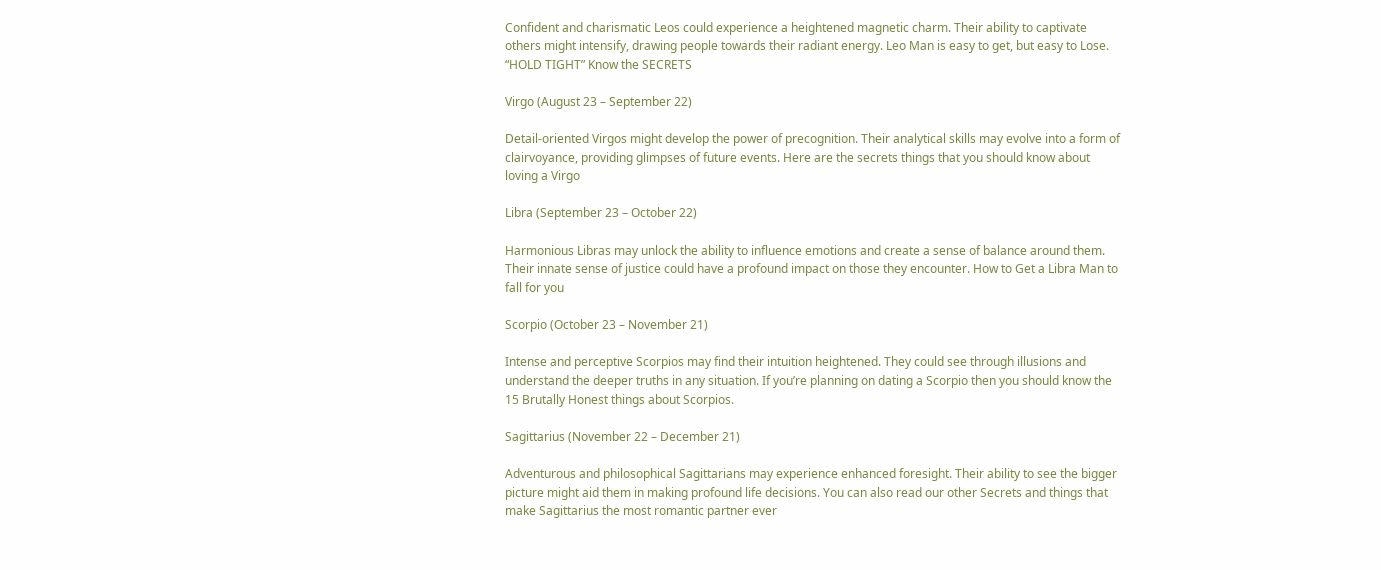Confident and charismatic Leos could experience a heightened magnetic charm. Their ability to captivate others might intensify, drawing people towards their radiant energy. Leo Man is easy to get, but easy to Lose. “HOLD TIGHT” Know the SECRETS

Virgo (August 23 – September 22)

Detail-oriented Virgos might develop the power of precognition. Their analytical skills may evolve into a form of clairvoyance, providing glimpses of future events. Here are the secrets things that you should know about loving a Virgo

Libra (September 23 – October 22)

Harmonious Libras may unlock the ability to influence emotions and create a sense of balance around them. Their innate sense of justice could have a profound impact on those they encounter. How to Get a Libra Man to fall for you

Scorpio (October 23 – November 21)

Intense and perceptive Scorpios may find their intuition heightened. They could see through illusions and understand the deeper truths in any situation. If you’re planning on dating a Scorpio then you should know the 15 Brutally Honest things about Scorpios.

Sagittarius (November 22 – December 21)

Adventurous and philosophical Sagittarians may experience enhanced foresight. Their ability to see the bigger picture might aid them in making profound life decisions. You can also read our other Secrets and things that make Sagittarius the most romantic partner ever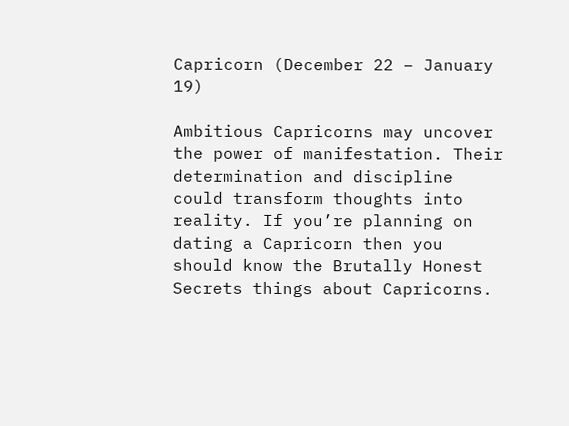Capricorn (December 22 – January 19)

Ambitious Capricorns may uncover the power of manifestation. Their determination and discipline could transform thoughts into reality. If you’re planning on dating a Capricorn then you should know the Brutally Honest Secrets things about Capricorns.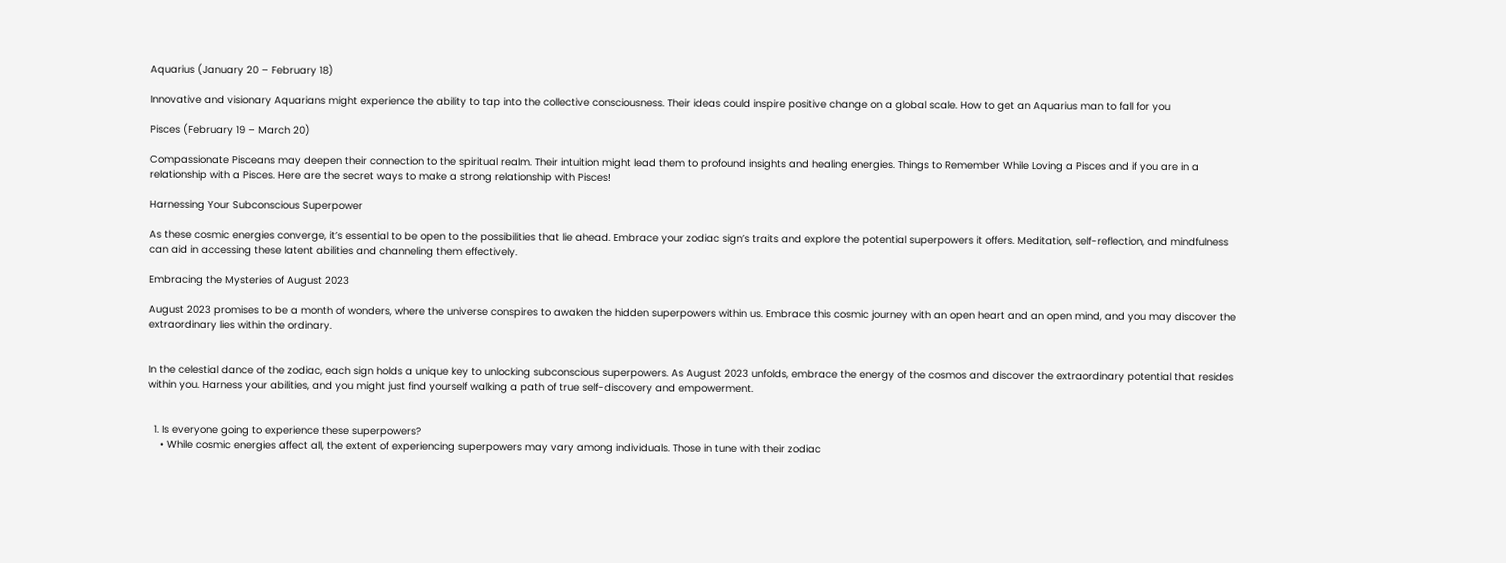Aquarius (January 20 – February 18)

Innovative and visionary Aquarians might experience the ability to tap into the collective consciousness. Their ideas could inspire positive change on a global scale. How to get an Aquarius man to fall for you

Pisces (February 19 – March 20)

Compassionate Pisceans may deepen their connection to the spiritual realm. Their intuition might lead them to profound insights and healing energies. Things to Remember While Loving a Pisces and if you are in a relationship with a Pisces. Here are the secret ways to make a strong relationship with Pisces!

Harnessing Your Subconscious Superpower

As these cosmic energies converge, it’s essential to be open to the possibilities that lie ahead. Embrace your zodiac sign’s traits and explore the potential superpowers it offers. Meditation, self-reflection, and mindfulness can aid in accessing these latent abilities and channeling them effectively.

Embracing the Mysteries of August 2023

August 2023 promises to be a month of wonders, where the universe conspires to awaken the hidden superpowers within us. Embrace this cosmic journey with an open heart and an open mind, and you may discover the extraordinary lies within the ordinary.


In the celestial dance of the zodiac, each sign holds a unique key to unlocking subconscious superpowers. As August 2023 unfolds, embrace the energy of the cosmos and discover the extraordinary potential that resides within you. Harness your abilities, and you might just find yourself walking a path of true self-discovery and empowerment.


  1. Is everyone going to experience these superpowers?
    • While cosmic energies affect all, the extent of experiencing superpowers may vary among individuals. Those in tune with their zodiac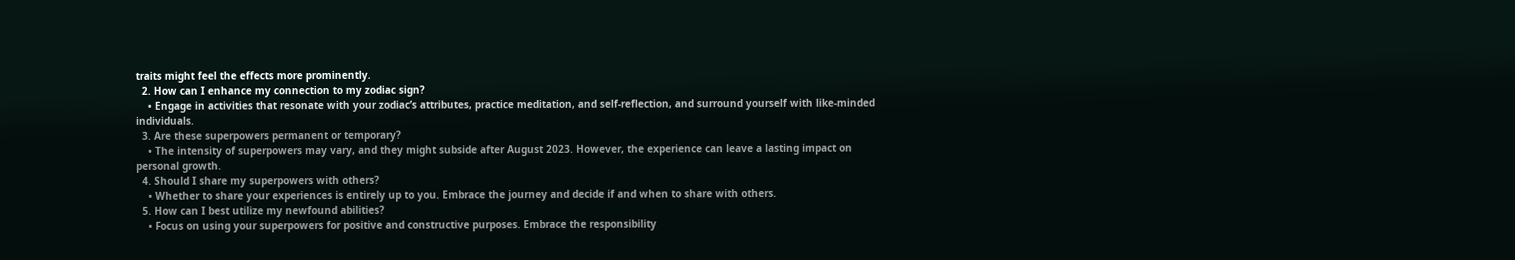traits might feel the effects more prominently.
  2. How can I enhance my connection to my zodiac sign?
    • Engage in activities that resonate with your zodiac’s attributes, practice meditation, and self-reflection, and surround yourself with like-minded individuals.
  3. Are these superpowers permanent or temporary?
    • The intensity of superpowers may vary, and they might subside after August 2023. However, the experience can leave a lasting impact on personal growth.
  4. Should I share my superpowers with others?
    • Whether to share your experiences is entirely up to you. Embrace the journey and decide if and when to share with others.
  5. How can I best utilize my newfound abilities?
    • Focus on using your superpowers for positive and constructive purposes. Embrace the responsibility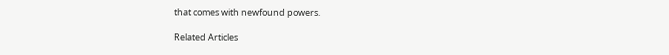that comes with newfound powers.

Related Articles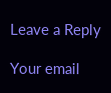Leave a Reply

Your email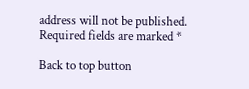address will not be published. Required fields are marked *

Back to top button